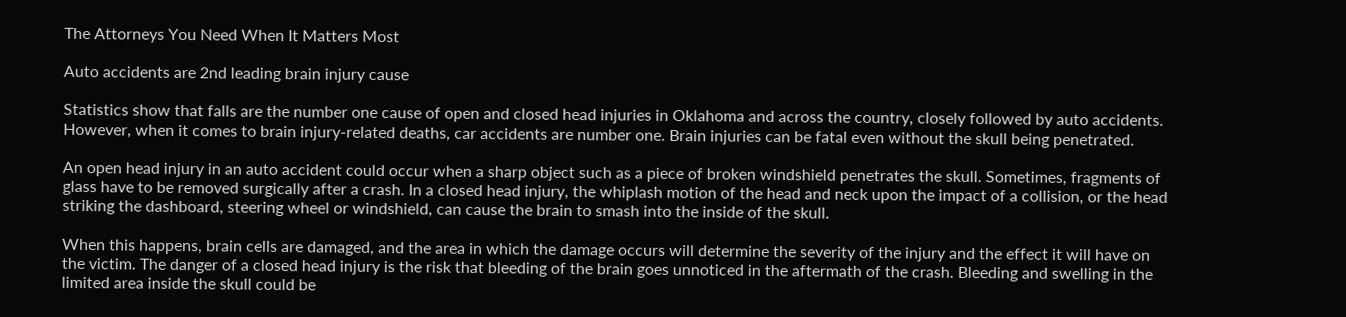The Attorneys You Need When It Matters Most

Auto accidents are 2nd leading brain injury cause

Statistics show that falls are the number one cause of open and closed head injuries in Oklahoma and across the country, closely followed by auto accidents. However, when it comes to brain injury-related deaths, car accidents are number one. Brain injuries can be fatal even without the skull being penetrated.

An open head injury in an auto accident could occur when a sharp object such as a piece of broken windshield penetrates the skull. Sometimes, fragments of glass have to be removed surgically after a crash. In a closed head injury, the whiplash motion of the head and neck upon the impact of a collision, or the head striking the dashboard, steering wheel or windshield, can cause the brain to smash into the inside of the skull.

When this happens, brain cells are damaged, and the area in which the damage occurs will determine the severity of the injury and the effect it will have on the victim. The danger of a closed head injury is the risk that bleeding of the brain goes unnoticed in the aftermath of the crash. Bleeding and swelling in the limited area inside the skull could be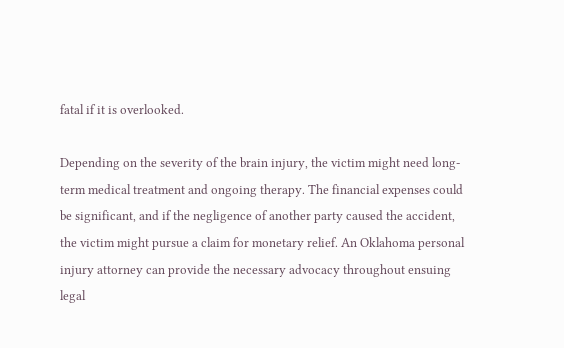fatal if it is overlooked.

Depending on the severity of the brain injury, the victim might need long-term medical treatment and ongoing therapy. The financial expenses could be significant, and if the negligence of another party caused the accident, the victim might pursue a claim for monetary relief. An Oklahoma personal injury attorney can provide the necessary advocacy throughout ensuing legal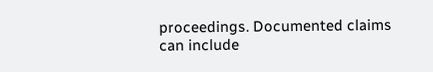proceedings. Documented claims can include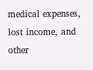medical expenses, lost income, and other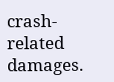crash-related damages.